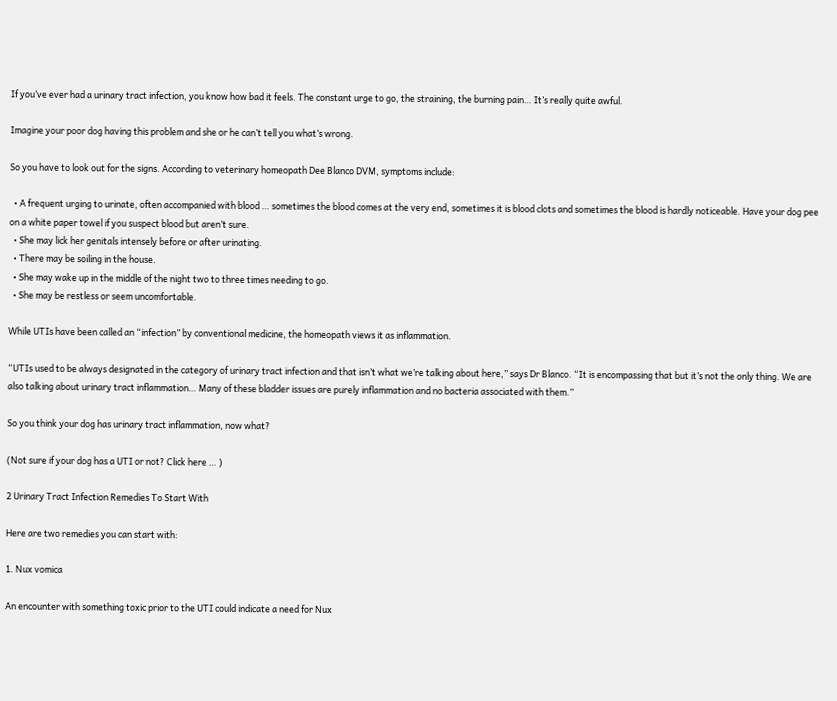If you’ve ever had a urinary tract infection, you know how bad it feels. The constant urge to go, the straining, the burning pain… It’s really quite awful.

Imagine your poor dog having this problem and she or he can’t tell you what’s wrong.

So you have to look out for the signs. According to veterinary homeopath Dee Blanco DVM, symptoms include:

  • A frequent urging to urinate, often accompanied with blood … sometimes the blood comes at the very end, sometimes it is blood clots and sometimes the blood is hardly noticeable. Have your dog pee on a white paper towel if you suspect blood but aren’t sure.
  • She may lick her genitals intensely before or after urinating.
  • There may be soiling in the house.
  • She may wake up in the middle of the night two to three times needing to go.
  • She may be restless or seem uncomfortable.

While UTIs have been called an “infection” by conventional medicine, the homeopath views it as inflammation.

“UTIs used to be always designated in the category of urinary tract infection and that isn’t what we’re talking about here,” says Dr Blanco. “It is encompassing that but it’s not the only thing. We are also talking about urinary tract inflammation… Many of these bladder issues are purely inflammation and no bacteria associated with them.”

So you think your dog has urinary tract inflammation, now what?

(Not sure if your dog has a UTI or not? Click here … )

2 Urinary Tract Infection Remedies To Start With

Here are two remedies you can start with:

1. Nux vomica

An encounter with something toxic prior to the UTI could indicate a need for Nux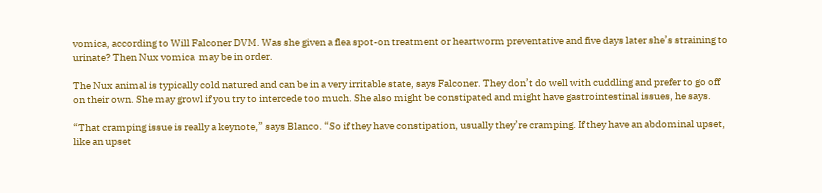vomica, according to Will Falconer DVM. Was she given a flea spot-on treatment or heartworm preventative and five days later she’s straining to urinate? Then Nux vomica  may be in order.

The Nux animal is typically cold natured and can be in a very irritable state, says Falconer. They don’t do well with cuddling and prefer to go off on their own. She may growl if you try to intercede too much. She also might be constipated and might have gastrointestinal issues, he says.

“That cramping issue is really a keynote,” says Blanco. “So if they have constipation, usually they’re cramping. If they have an abdominal upset, like an upset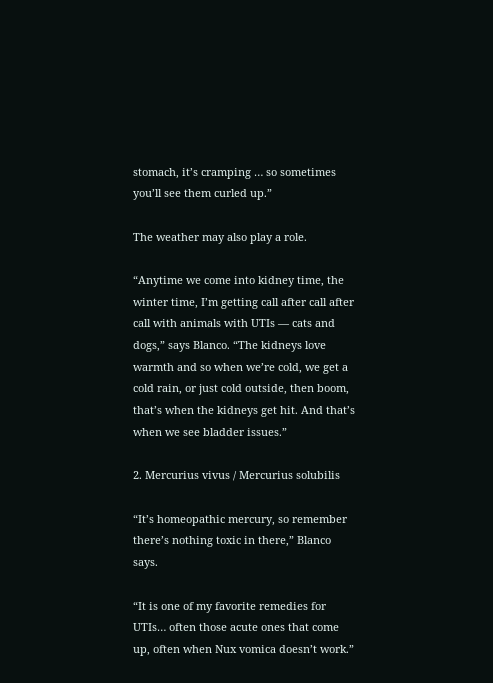stomach, it’s cramping … so sometimes you’ll see them curled up.”

The weather may also play a role.

“Anytime we come into kidney time, the winter time, I’m getting call after call after call with animals with UTIs — cats and dogs,” says Blanco. “The kidneys love warmth and so when we’re cold, we get a cold rain, or just cold outside, then boom, that’s when the kidneys get hit. And that’s when we see bladder issues.”

2. Mercurius vivus / Mercurius solubilis

“It’s homeopathic mercury, so remember there’s nothing toxic in there,” Blanco says.

“It is one of my favorite remedies for UTIs… often those acute ones that come up, often when Nux vomica doesn’t work.”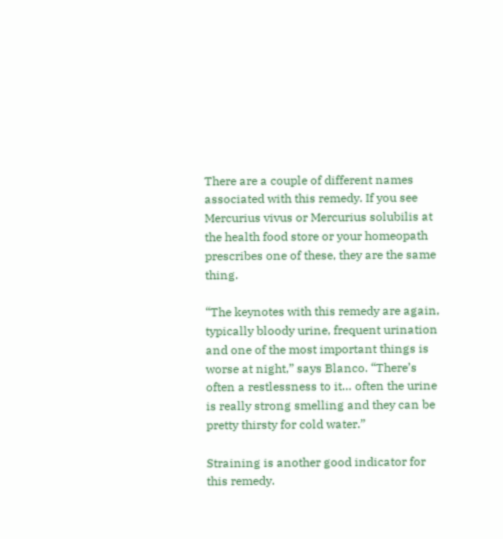There are a couple of different names associated with this remedy. If you see Mercurius vivus or Mercurius solubilis at the health food store or your homeopath prescribes one of these, they are the same thing.

“The keynotes with this remedy are again, typically bloody urine, frequent urination and one of the most important things is worse at night,” says Blanco. “There’s often a restlessness to it… often the urine is really strong smelling and they can be pretty thirsty for cold water.”

Straining is another good indicator for this remedy.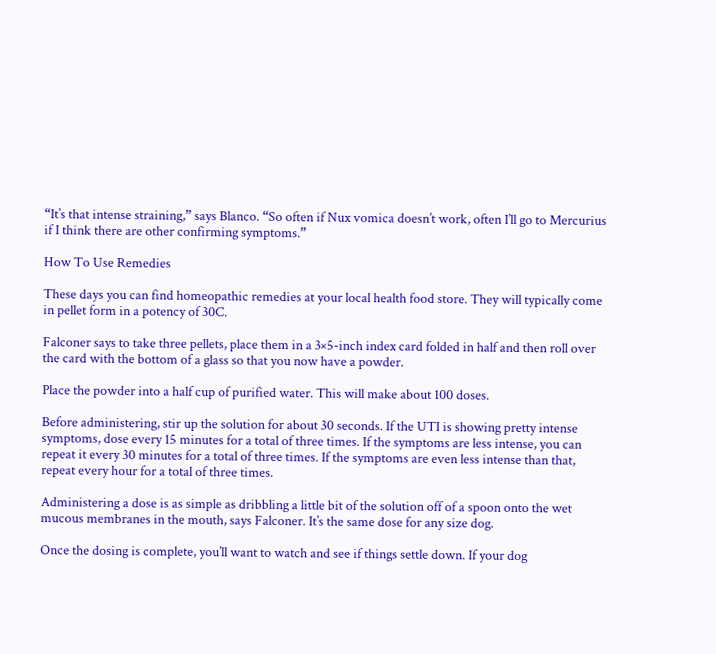“It’s that intense straining,” says Blanco. “So often if Nux vomica doesn’t work, often I’ll go to Mercurius if I think there are other confirming symptoms.”

How To Use Remedies

These days you can find homeopathic remedies at your local health food store. They will typically come in pellet form in a potency of 30C.

Falconer says to take three pellets, place them in a 3×5-inch index card folded in half and then roll over the card with the bottom of a glass so that you now have a powder.

Place the powder into a half cup of purified water. This will make about 100 doses.

Before administering, stir up the solution for about 30 seconds. If the UTI is showing pretty intense symptoms, dose every 15 minutes for a total of three times. If the symptoms are less intense, you can repeat it every 30 minutes for a total of three times. If the symptoms are even less intense than that, repeat every hour for a total of three times.

Administering a dose is as simple as dribbling a little bit of the solution off of a spoon onto the wet mucous membranes in the mouth, says Falconer. It’s the same dose for any size dog.

Once the dosing is complete, you’ll want to watch and see if things settle down. If your dog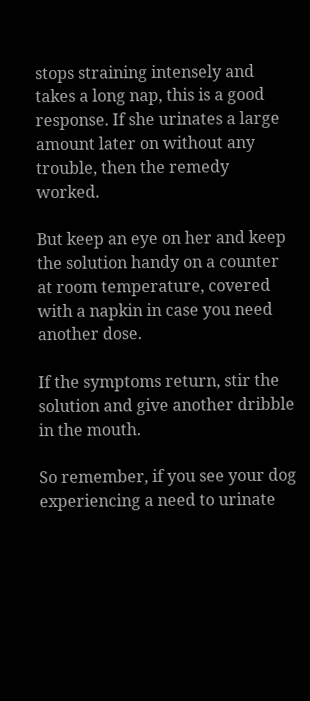stops straining intensely and takes a long nap, this is a good response. If she urinates a large amount later on without any trouble, then the remedy worked.

But keep an eye on her and keep the solution handy on a counter at room temperature, covered with a napkin in case you need another dose.

If the symptoms return, stir the solution and give another dribble in the mouth.

So remember, if you see your dog experiencing a need to urinate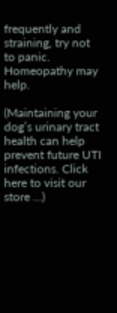frequently and straining, try not to panic. Homeopathy may help.

(Maintaining your dog’s urinary tract health can help prevent future UTI infections. Click here to visit our store …)